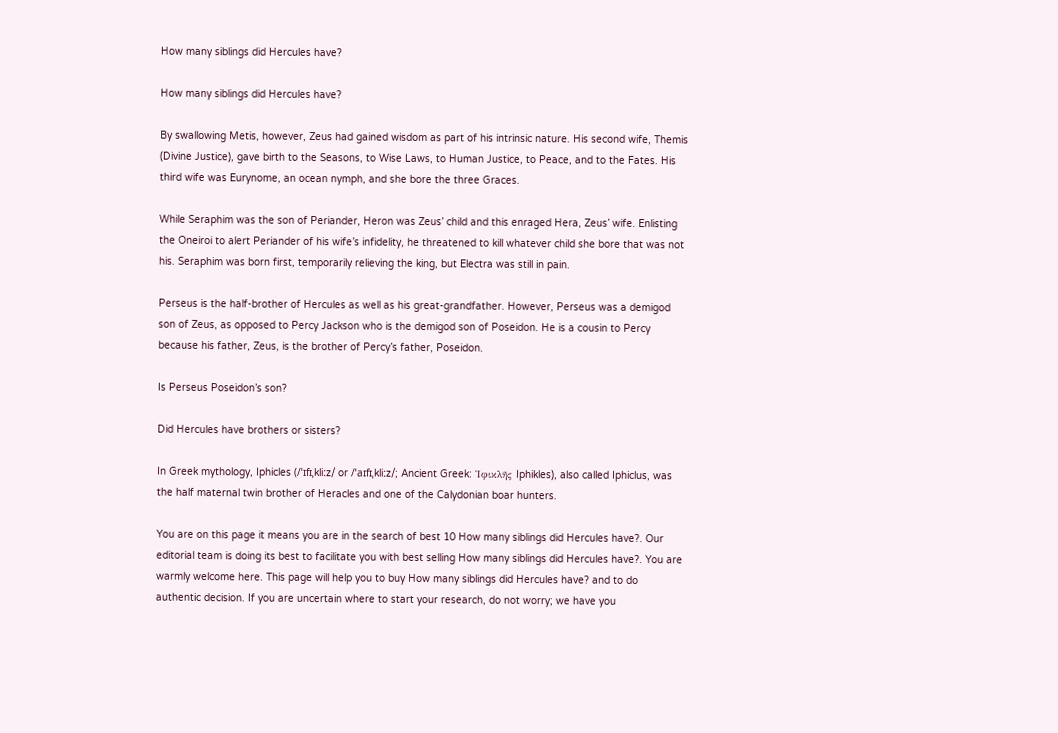How many siblings did Hercules have?

How many siblings did Hercules have?

By swallowing Metis, however, Zeus had gained wisdom as part of his intrinsic nature. His second wife, Themis (Divine Justice), gave birth to the Seasons, to Wise Laws, to Human Justice, to Peace, and to the Fates. His third wife was Eurynome, an ocean nymph, and she bore the three Graces.

While Seraphim was the son of Periander, Heron was Zeus’ child and this enraged Hera, Zeus’ wife. Enlisting the Oneiroi to alert Periander of his wife’s infidelity, he threatened to kill whatever child she bore that was not his. Seraphim was born first, temporarily relieving the king, but Electra was still in pain.

Perseus is the half-brother of Hercules as well as his great-grandfather. However, Perseus was a demigod son of Zeus, as opposed to Percy Jackson who is the demigod son of Poseidon. He is a cousin to Percy because his father, Zeus, is the brother of Percy’s father, Poseidon.

Is Perseus Poseidon’s son?

Did Hercules have brothers or sisters?

In Greek mythology, Iphicles (/ˈɪfɪˌkliːz/ or /ˈaɪfɪˌkliːz/; Ancient Greek: Ἰφικλῆς Iphikles), also called Iphiclus, was the half maternal twin brother of Heracles and one of the Calydonian boar hunters.

You are on this page it means you are in the search of best 10 How many siblings did Hercules have?. Our editorial team is doing its best to facilitate you with best selling How many siblings did Hercules have?. You are warmly welcome here. This page will help you to buy How many siblings did Hercules have? and to do authentic decision. If you are uncertain where to start your research, do not worry; we have you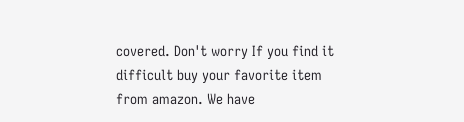covered. Don't worry If you find it difficult buy your favorite item from amazon. We have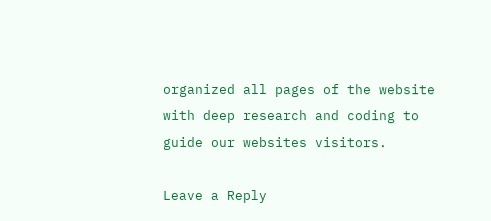organized all pages of the website with deep research and coding to guide our websites visitors.

Leave a Reply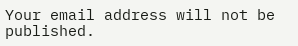Your email address will not be published.